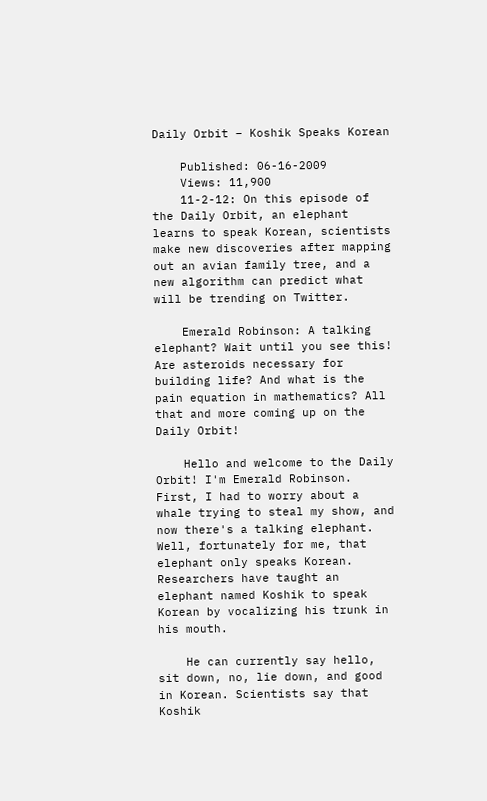Daily Orbit – Koshik Speaks Korean

    Published: 06-16-2009
    Views: 11,900
    11-2-12: On this episode of the Daily Orbit, an elephant learns to speak Korean, scientists make new discoveries after mapping out an avian family tree, and a new algorithm can predict what will be trending on Twitter.

    Emerald Robinson: A talking elephant? Wait until you see this! Are asteroids necessary for building life? And what is the pain equation in mathematics? All that and more coming up on the Daily Orbit!

    Hello and welcome to the Daily Orbit! I'm Emerald Robinson. First, I had to worry about a whale trying to steal my show, and now there's a talking elephant. Well, fortunately for me, that elephant only speaks Korean. Researchers have taught an elephant named Koshik to speak Korean by vocalizing his trunk in his mouth.

    He can currently say hello, sit down, no, lie down, and good in Korean. Scientists say that Koshik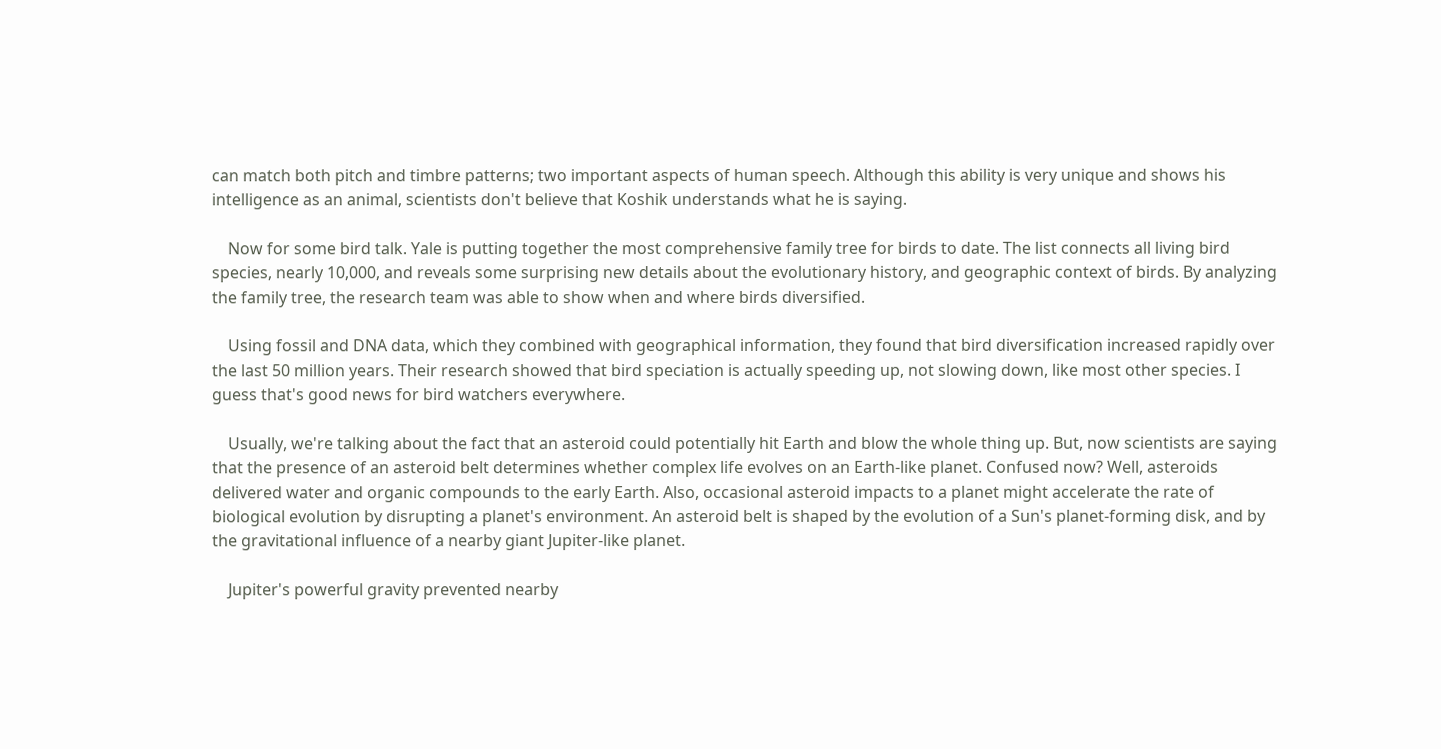can match both pitch and timbre patterns; two important aspects of human speech. Although this ability is very unique and shows his intelligence as an animal, scientists don't believe that Koshik understands what he is saying.

    Now for some bird talk. Yale is putting together the most comprehensive family tree for birds to date. The list connects all living bird species, nearly 10,000, and reveals some surprising new details about the evolutionary history, and geographic context of birds. By analyzing the family tree, the research team was able to show when and where birds diversified.

    Using fossil and DNA data, which they combined with geographical information, they found that bird diversification increased rapidly over the last 50 million years. Their research showed that bird speciation is actually speeding up, not slowing down, like most other species. I guess that's good news for bird watchers everywhere.

    Usually, we're talking about the fact that an asteroid could potentially hit Earth and blow the whole thing up. But, now scientists are saying that the presence of an asteroid belt determines whether complex life evolves on an Earth-like planet. Confused now? Well, asteroids delivered water and organic compounds to the early Earth. Also, occasional asteroid impacts to a planet might accelerate the rate of biological evolution by disrupting a planet's environment. An asteroid belt is shaped by the evolution of a Sun's planet-forming disk, and by the gravitational influence of a nearby giant Jupiter-like planet.

    Jupiter's powerful gravity prevented nearby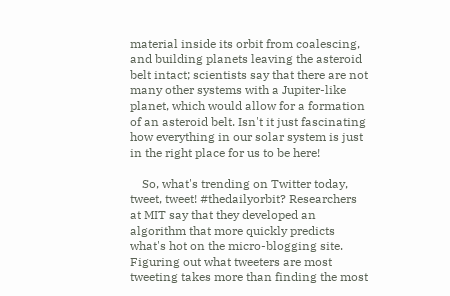material inside its orbit from coalescing, and building planets leaving the asteroid belt intact; scientists say that there are not many other systems with a Jupiter-like planet, which would allow for a formation of an asteroid belt. Isn't it just fascinating how everything in our solar system is just in the right place for us to be here!

    So, what's trending on Twitter today, tweet, tweet! #thedailyorbit? Researchers at MIT say that they developed an algorithm that more quickly predicts what's hot on the micro-blogging site. Figuring out what tweeters are most tweeting takes more than finding the most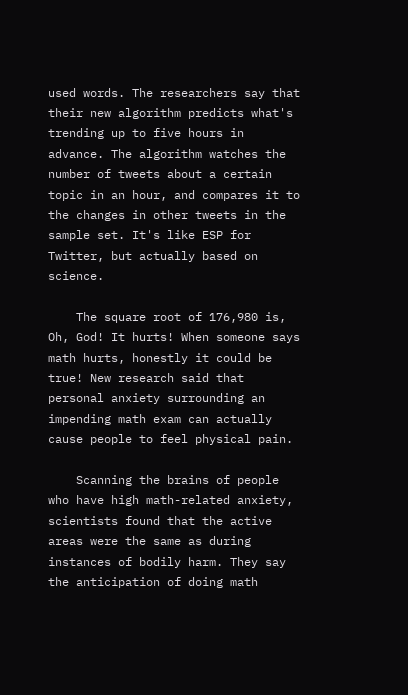used words. The researchers say that their new algorithm predicts what's trending up to five hours in advance. The algorithm watches the number of tweets about a certain topic in an hour, and compares it to the changes in other tweets in the sample set. It's like ESP for Twitter, but actually based on science.

    The square root of 176,980 is, Oh, God! It hurts! When someone says math hurts, honestly it could be true! New research said that personal anxiety surrounding an impending math exam can actually cause people to feel physical pain.

    Scanning the brains of people who have high math-related anxiety, scientists found that the active areas were the same as during instances of bodily harm. They say the anticipation of doing math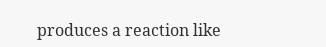produces a reaction like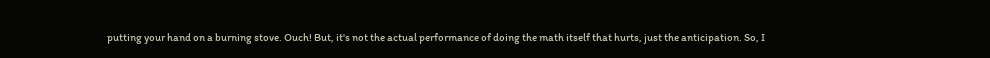putting your hand on a burning stove. Ouch! But, it's not the actual performance of doing the math itself that hurts, just the anticipation. So, I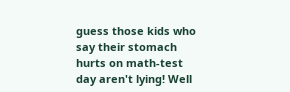guess those kids who say their stomach hurts on math-test day aren't lying! Well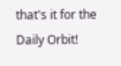that's it for the Daily Orbit!